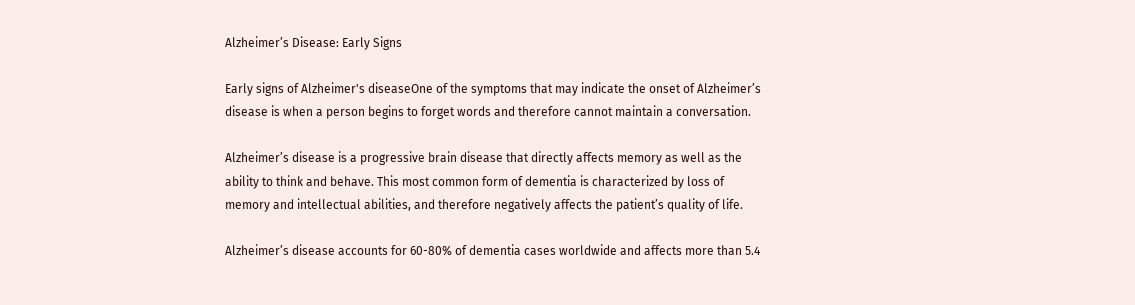Alzheimer’s Disease: Early Signs

Early signs of Alzheimer's diseaseOne of the symptoms that may indicate the onset of Alzheimer’s disease is when a person begins to forget words and therefore cannot maintain a conversation.

Alzheimer’s disease is a progressive brain disease that directly affects memory as well as the ability to think and behave. This most common form of dementia is characterized by loss of memory and intellectual abilities, and therefore negatively affects the patient’s quality of life.

Alzheimer’s disease accounts for 60-80% of dementia cases worldwide and affects more than 5.4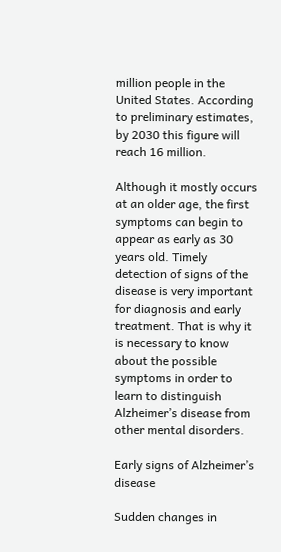million people in the United States. According to preliminary estimates, by 2030 this figure will reach 16 million.

Although it mostly occurs at an older age, the first symptoms can begin to appear as early as 30 years old. Timely detection of signs of the disease is very important for diagnosis and early treatment. That is why it is necessary to know about the possible symptoms in order to learn to distinguish Alzheimer’s disease from other mental disorders.

Early signs of Alzheimer’s disease

Sudden changes in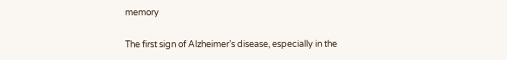memory

The first sign of Alzheimer’s disease, especially in the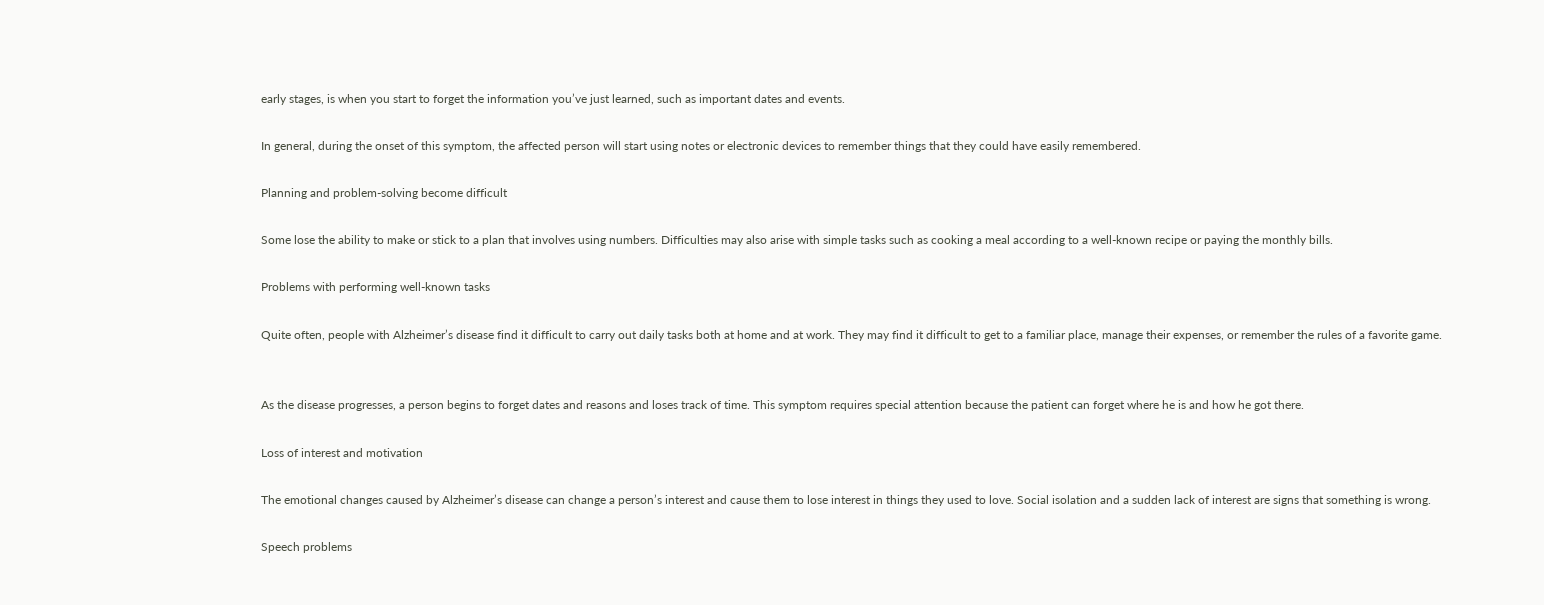early stages, is when you start to forget the information you’ve just learned, such as important dates and events.

In general, during the onset of this symptom, the affected person will start using notes or electronic devices to remember things that they could have easily remembered.

Planning and problem-solving become difficult

Some lose the ability to make or stick to a plan that involves using numbers. Difficulties may also arise with simple tasks such as cooking a meal according to a well-known recipe or paying the monthly bills.

Problems with performing well-known tasks

Quite often, people with Alzheimer’s disease find it difficult to carry out daily tasks both at home and at work. They may find it difficult to get to a familiar place, manage their expenses, or remember the rules of a favorite game.


As the disease progresses, a person begins to forget dates and reasons and loses track of time. This symptom requires special attention because the patient can forget where he is and how he got there.

Loss of interest and motivation

The emotional changes caused by Alzheimer’s disease can change a person’s interest and cause them to lose interest in things they used to love. Social isolation and a sudden lack of interest are signs that something is wrong.

Speech problems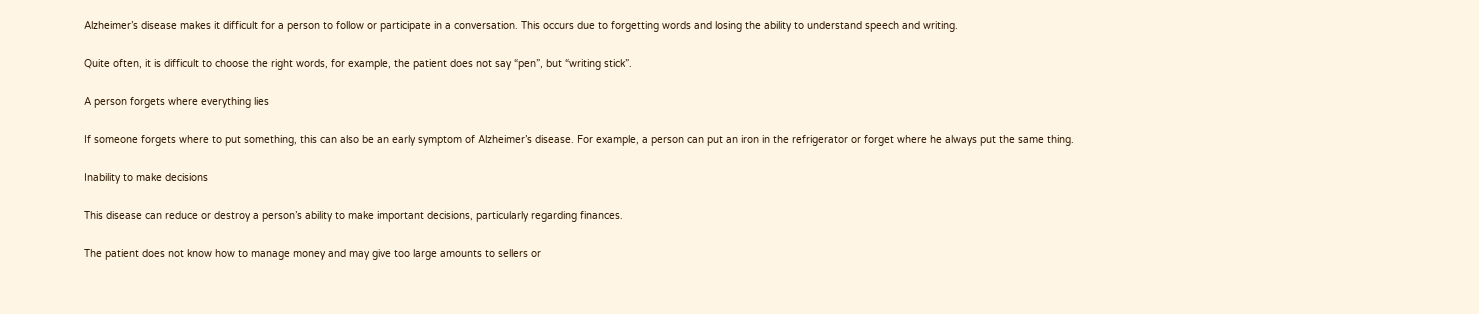Alzheimer’s disease makes it difficult for a person to follow or participate in a conversation. This occurs due to forgetting words and losing the ability to understand speech and writing.

Quite often, it is difficult to choose the right words, for example, the patient does not say “pen”, but “writing stick”.

A person forgets where everything lies

If someone forgets where to put something, this can also be an early symptom of Alzheimer’s disease. For example, a person can put an iron in the refrigerator or forget where he always put the same thing.

Inability to make decisions

This disease can reduce or destroy a person’s ability to make important decisions, particularly regarding finances.

The patient does not know how to manage money and may give too large amounts to sellers or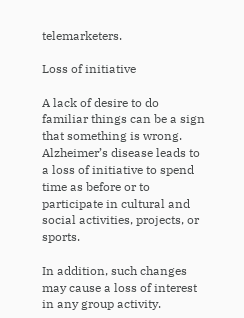telemarketers.

Loss of initiative

A lack of desire to do familiar things can be a sign that something is wrong. Alzheimer’s disease leads to a loss of initiative to spend time as before or to participate in cultural and social activities, projects, or sports.

In addition, such changes may cause a loss of interest in any group activity.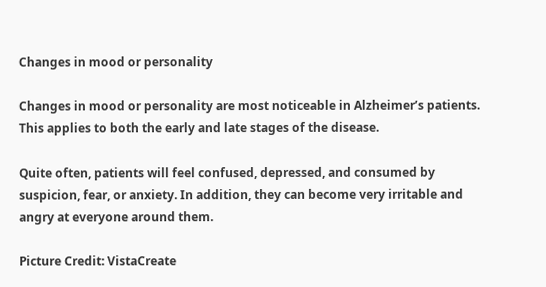Changes in mood or personality

Changes in mood or personality are most noticeable in Alzheimer’s patients. This applies to both the early and late stages of the disease.

Quite often, patients will feel confused, depressed, and consumed by suspicion, fear, or anxiety. In addition, they can become very irritable and angry at everyone around them.

Picture Credit: VistaCreate